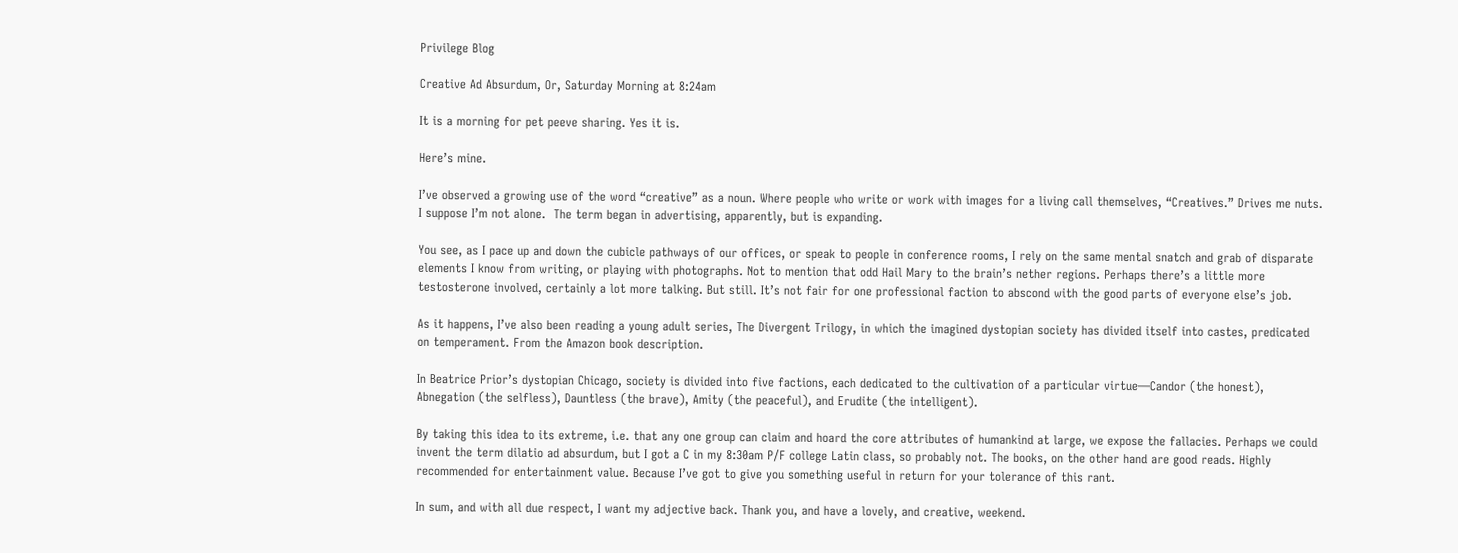Privilege Blog

Creative Ad Absurdum, Or, Saturday Morning at 8:24am

It is a morning for pet peeve sharing. Yes it is.

Here’s mine.

I’ve observed a growing use of the word “creative” as a noun. Where people who write or work with images for a living call themselves, “Creatives.” Drives me nuts. I suppose I’m not alone.  The term began in advertising, apparently, but is expanding.

You see, as I pace up and down the cubicle pathways of our offices, or speak to people in conference rooms, I rely on the same mental snatch and grab of disparate elements I know from writing, or playing with photographs. Not to mention that odd Hail Mary to the brain’s nether regions. Perhaps there’s a little more testosterone involved, certainly a lot more talking. But still. It’s not fair for one professional faction to abscond with the good parts of everyone else’s job.

As it happens, I’ve also been reading a young adult series, The Divergent Trilogy, in which the imagined dystopian society has divided itself into castes, predicated on temperament. From the Amazon book description.

In Beatrice Prior’s dystopian Chicago, society is divided into five factions, each dedicated to the cultivation of a particular virtue—Candor (the honest), Abnegation (the selfless), Dauntless (the brave), Amity (the peaceful), and Erudite (the intelligent).

By taking this idea to its extreme, i.e. that any one group can claim and hoard the core attributes of humankind at large, we expose the fallacies. Perhaps we could invent the term dilatio ad absurdum, but I got a C in my 8:30am P/F college Latin class, so probably not. The books, on the other hand are good reads. Highly recommended for entertainment value. Because I’ve got to give you something useful in return for your tolerance of this rant.

In sum, and with all due respect, I want my adjective back. Thank you, and have a lovely, and creative, weekend.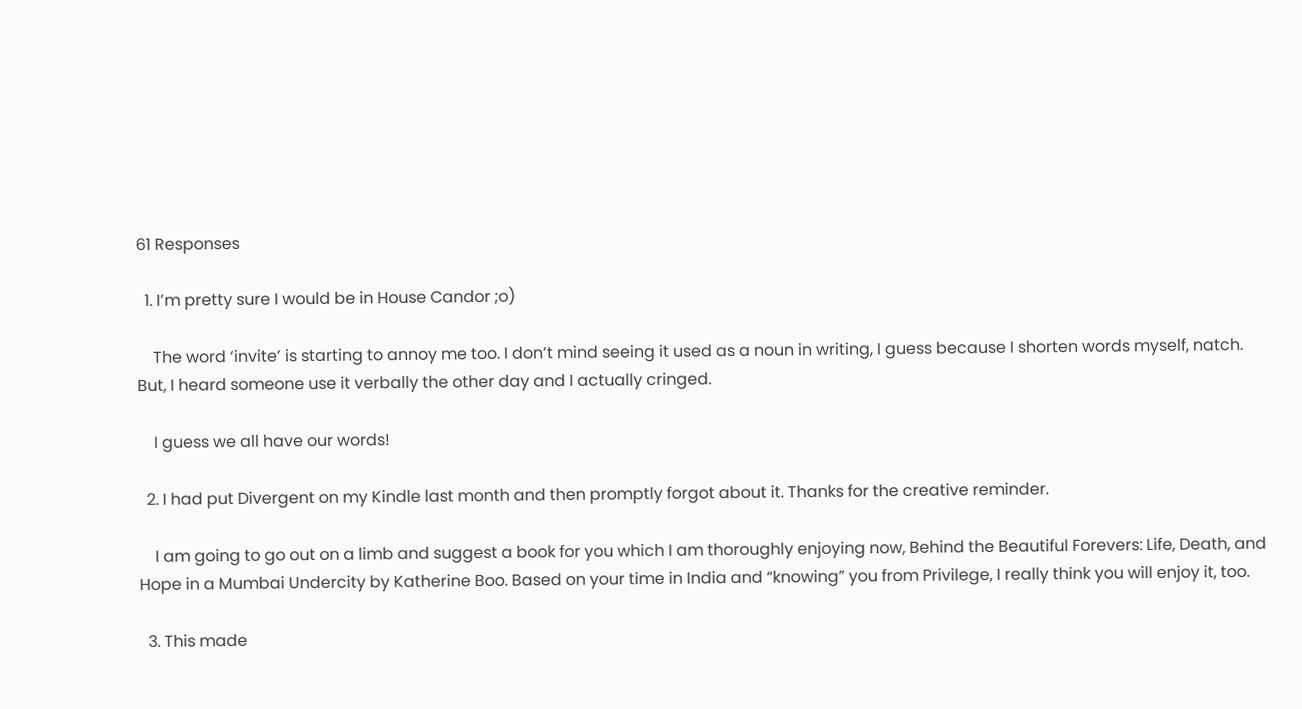61 Responses

  1. I’m pretty sure I would be in House Candor ;o)

    The word ‘invite’ is starting to annoy me too. I don’t mind seeing it used as a noun in writing, I guess because I shorten words myself, natch. But, I heard someone use it verbally the other day and I actually cringed.

    I guess we all have our words!

  2. I had put Divergent on my Kindle last month and then promptly forgot about it. Thanks for the creative reminder.

    I am going to go out on a limb and suggest a book for you which I am thoroughly enjoying now, Behind the Beautiful Forevers: Life, Death, and Hope in a Mumbai Undercity by Katherine Boo. Based on your time in India and “knowing” you from Privilege, I really think you will enjoy it, too.

  3. This made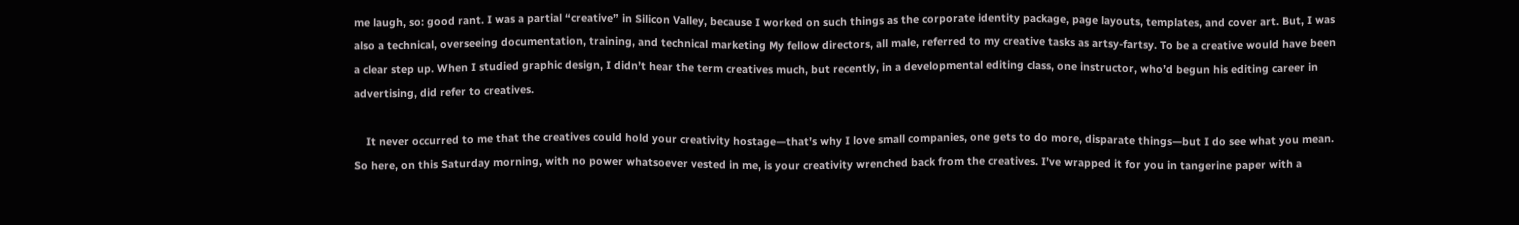me laugh, so: good rant. I was a partial “creative” in Silicon Valley, because I worked on such things as the corporate identity package, page layouts, templates, and cover art. But, I was also a technical, overseeing documentation, training, and technical marketing My fellow directors, all male, referred to my creative tasks as artsy-fartsy. To be a creative would have been a clear step up. When I studied graphic design, I didn’t hear the term creatives much, but recently, in a developmental editing class, one instructor, who’d begun his editing career in advertising, did refer to creatives.

    It never occurred to me that the creatives could hold your creativity hostage—that’s why I love small companies, one gets to do more, disparate things—but I do see what you mean. So here, on this Saturday morning, with no power whatsoever vested in me, is your creativity wrenched back from the creatives. I’ve wrapped it for you in tangerine paper with a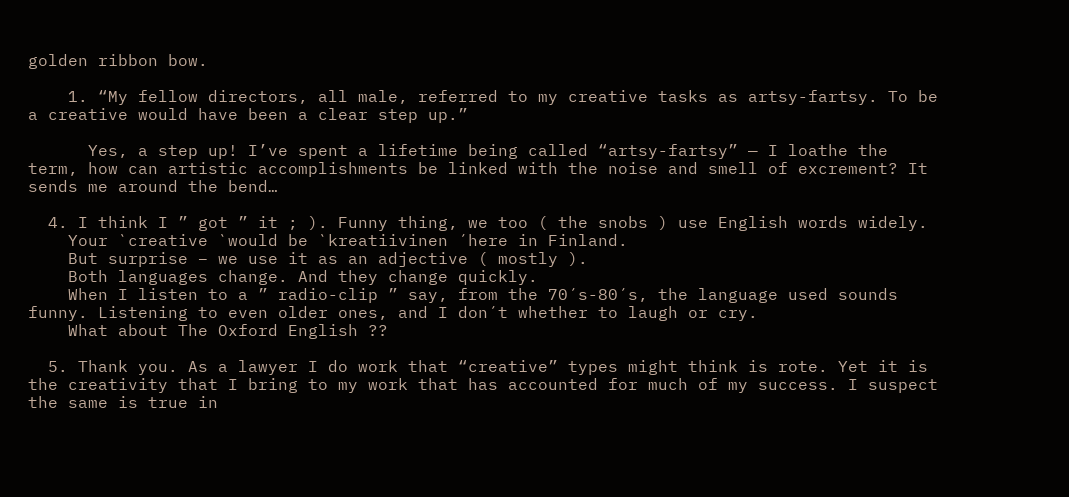golden ribbon bow.

    1. “My fellow directors, all male, referred to my creative tasks as artsy-fartsy. To be a creative would have been a clear step up.”

      Yes, a step up! I’ve spent a lifetime being called “artsy-fartsy” — I loathe the term, how can artistic accomplishments be linked with the noise and smell of excrement? It sends me around the bend…

  4. I think I ” got ” it ; ). Funny thing, we too ( the snobs ) use English words widely.
    Your `creative `would be `kreatiivinen ´here in Finland.
    But surprise – we use it as an adjective ( mostly ).
    Both languages change. And they change quickly.
    When I listen to a ” radio-clip ” say, from the 70´s-80´s, the language used sounds funny. Listening to even older ones, and I don´t whether to laugh or cry.
    What about The Oxford English ??

  5. Thank you. As a lawyer I do work that “creative” types might think is rote. Yet it is the creativity that I bring to my work that has accounted for much of my success. I suspect the same is true in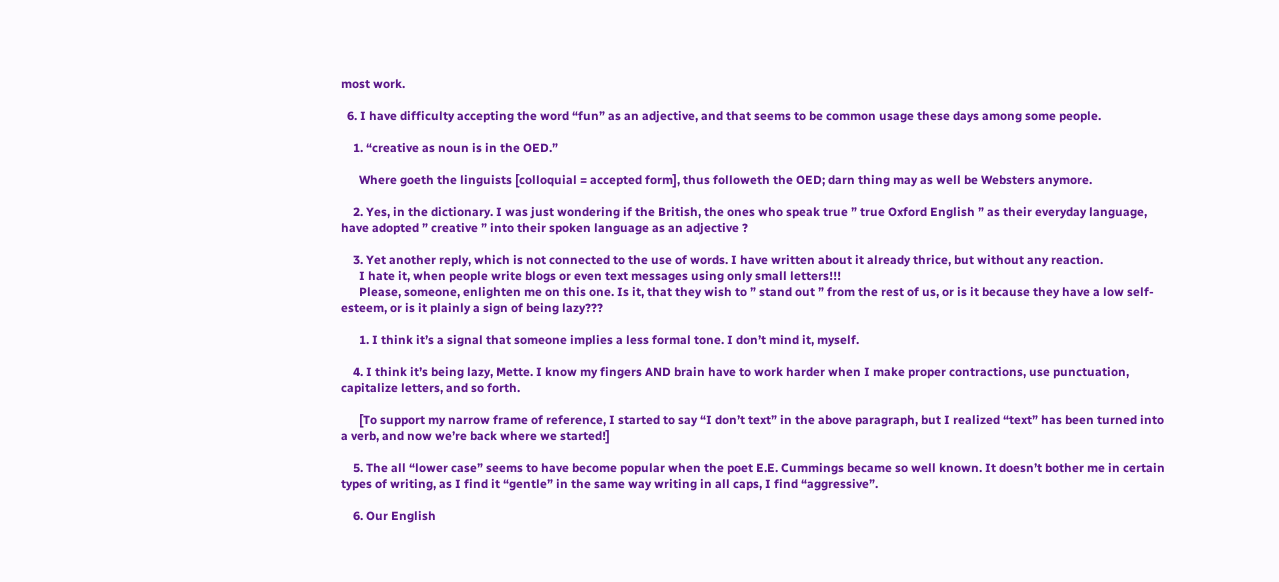most work.

  6. I have difficulty accepting the word “fun” as an adjective, and that seems to be common usage these days among some people.

    1. “creative as noun is in the OED.”

      Where goeth the linguists [colloquial = accepted form], thus followeth the OED; darn thing may as well be Websters anymore.

    2. Yes, in the dictionary. I was just wondering if the British, the ones who speak true ” true Oxford English ” as their everyday language, have adopted ” creative ” into their spoken language as an adjective ?

    3. Yet another reply, which is not connected to the use of words. I have written about it already thrice, but without any reaction.
      I hate it, when people write blogs or even text messages using only small letters!!!
      Please, someone, enlighten me on this one. Is it, that they wish to ” stand out ” from the rest of us, or is it because they have a low self- esteem, or is it plainly a sign of being lazy???

      1. I think it’s a signal that someone implies a less formal tone. I don’t mind it, myself.

    4. I think it’s being lazy, Mette. I know my fingers AND brain have to work harder when I make proper contractions, use punctuation, capitalize letters, and so forth.

      [To support my narrow frame of reference, I started to say “I don’t text” in the above paragraph, but I realized “text” has been turned into a verb, and now we’re back where we started!]

    5. The all “lower case” seems to have become popular when the poet E.E. Cummings became so well known. It doesn’t bother me in certain types of writing, as I find it “gentle” in the same way writing in all caps, I find “aggressive”.

    6. Our English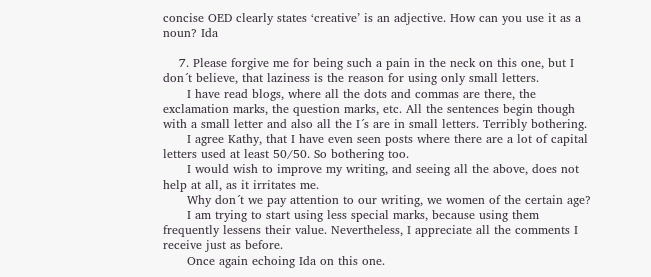concise OED clearly states ‘creative’ is an adjective. How can you use it as a noun? Ida

    7. Please forgive me for being such a pain in the neck on this one, but I don´t believe, that laziness is the reason for using only small letters.
      I have read blogs, where all the dots and commas are there, the exclamation marks, the question marks, etc. All the sentences begin though with a small letter and also all the I´s are in small letters. Terribly bothering.
      I agree Kathy, that I have even seen posts where there are a lot of capital letters used at least 50/50. So bothering too.
      I would wish to improve my writing, and seeing all the above, does not help at all, as it irritates me.
      Why don´t we pay attention to our writing, we women of the certain age?
      I am trying to start using less special marks, because using them frequently lessens their value. Nevertheless, I appreciate all the comments I receive just as before.
      Once again echoing Ida on this one.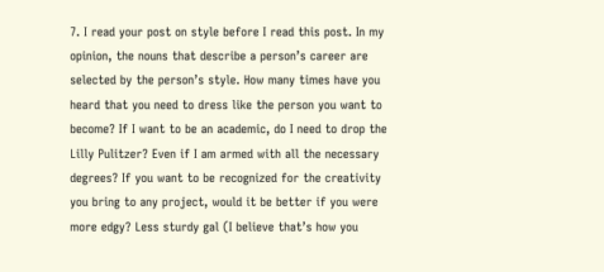7. I read your post on style before I read this post. In my opinion, the nouns that describe a person’s career are selected by the person’s style. How many times have you heard that you need to dress like the person you want to become? If I want to be an academic, do I need to drop the Lilly Pulitzer? Even if I am armed with all the necessary degrees? If you want to be recognized for the creativity you bring to any project, would it be better if you were more edgy? Less sturdy gal (I believe that’s how you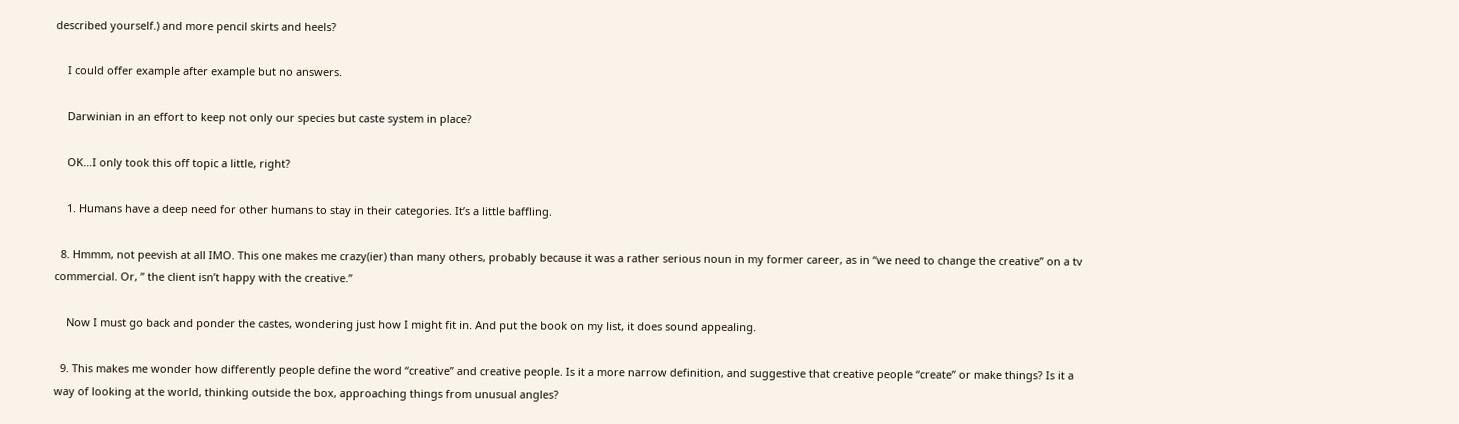described yourself.) and more pencil skirts and heels?

    I could offer example after example but no answers.

    Darwinian in an effort to keep not only our species but caste system in place?

    OK…I only took this off topic a little, right?

    1. Humans have a deep need for other humans to stay in their categories. It’s a little baffling.

  8. Hmmm, not peevish at all IMO. This one makes me crazy(ier) than many others, probably because it was a rather serious noun in my former career, as in “we need to change the creative” on a tv commercial. Or, ” the client isn’t happy with the creative.”

    Now I must go back and ponder the castes, wondering just how I might fit in. And put the book on my list, it does sound appealing.

  9. This makes me wonder how differently people define the word “creative” and creative people. Is it a more narrow definition, and suggestive that creative people “create” or make things? Is it a way of looking at the world, thinking outside the box, approaching things from unusual angles?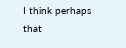I think perhaps that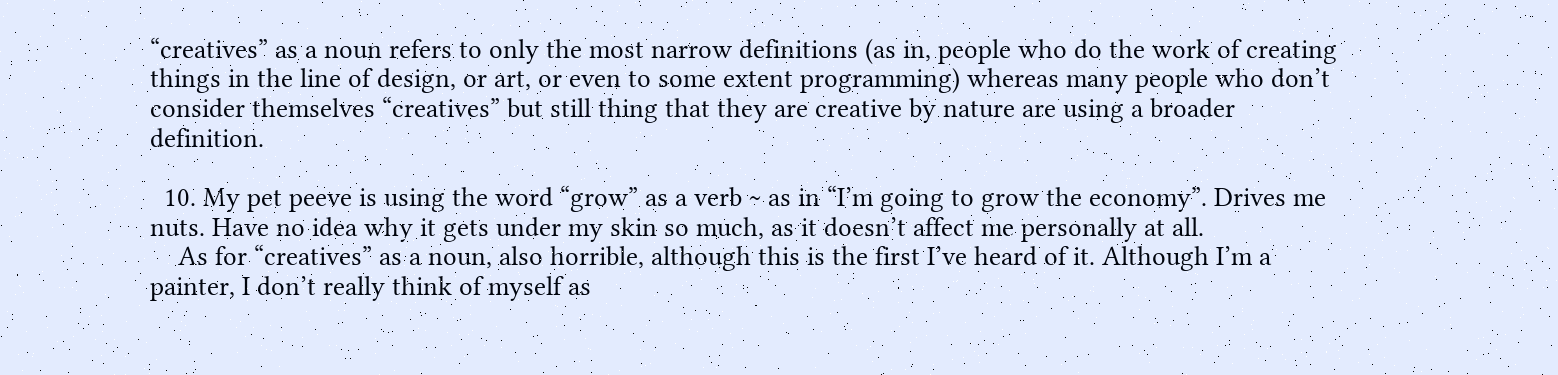“creatives” as a noun refers to only the most narrow definitions (as in, people who do the work of creating things in the line of design, or art, or even to some extent programming) whereas many people who don’t consider themselves “creatives” but still thing that they are creative by nature are using a broader definition.

  10. My pet peeve is using the word “grow” as a verb ~ as in “I’m going to grow the economy”. Drives me nuts. Have no idea why it gets under my skin so much, as it doesn’t affect me personally at all.
    As for “creatives” as a noun, also horrible, although this is the first I’ve heard of it. Although I’m a painter, I don’t really think of myself as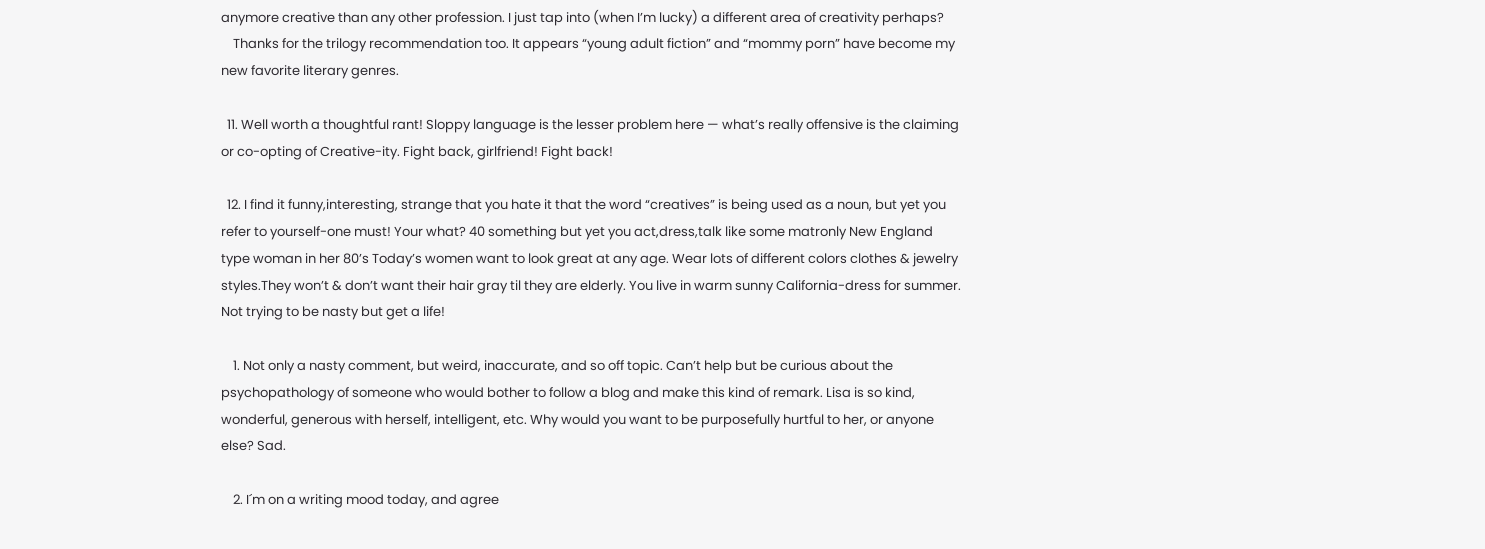anymore creative than any other profession. I just tap into (when I’m lucky) a different area of creativity perhaps?
    Thanks for the trilogy recommendation too. It appears “young adult fiction” and “mommy porn” have become my new favorite literary genres.

  11. Well worth a thoughtful rant! Sloppy language is the lesser problem here — what’s really offensive is the claiming or co-opting of Creative-ity. Fight back, girlfriend! Fight back!

  12. I find it funny,interesting, strange that you hate it that the word “creatives” is being used as a noun, but yet you refer to yourself-one must! Your what? 40 something but yet you act,dress,talk like some matronly New England type woman in her 80’s Today’s women want to look great at any age. Wear lots of different colors clothes & jewelry styles.They won’t & don’t want their hair gray til they are elderly. You live in warm sunny California-dress for summer. Not trying to be nasty but get a life!

    1. Not only a nasty comment, but weird, inaccurate, and so off topic. Can’t help but be curious about the psychopathology of someone who would bother to follow a blog and make this kind of remark. Lisa is so kind, wonderful, generous with herself, intelligent, etc. Why would you want to be purposefully hurtful to her, or anyone else? Sad.

    2. I´m on a writing mood today, and agree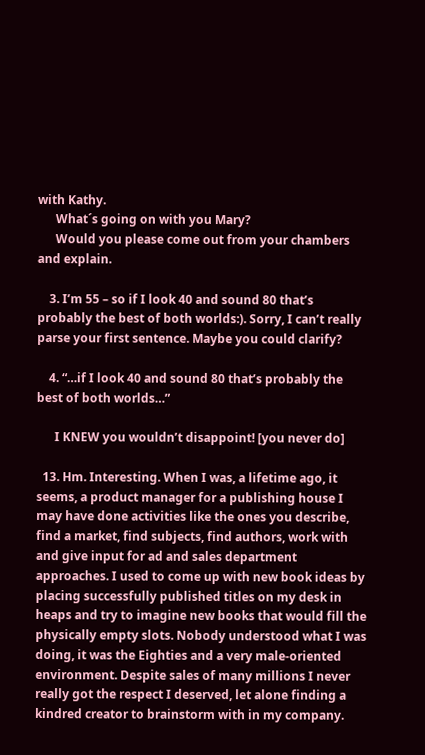with Kathy.
      What´s going on with you Mary?
      Would you please come out from your chambers and explain.

    3. I’m 55 – so if I look 40 and sound 80 that’s probably the best of both worlds:). Sorry, I can’t really parse your first sentence. Maybe you could clarify?

    4. “…if I look 40 and sound 80 that’s probably the best of both worlds…”

      I KNEW you wouldn’t disappoint! [you never do]

  13. Hm. Interesting. When I was, a lifetime ago, it seems, a product manager for a publishing house I may have done activities like the ones you describe, find a market, find subjects, find authors, work with and give input for ad and sales department approaches. I used to come up with new book ideas by placing successfully published titles on my desk in heaps and try to imagine new books that would fill the physically empty slots. Nobody understood what I was doing, it was the Eighties and a very male-oriented environment. Despite sales of many millions I never really got the respect I deserved, let alone finding a kindred creator to brainstorm with in my company.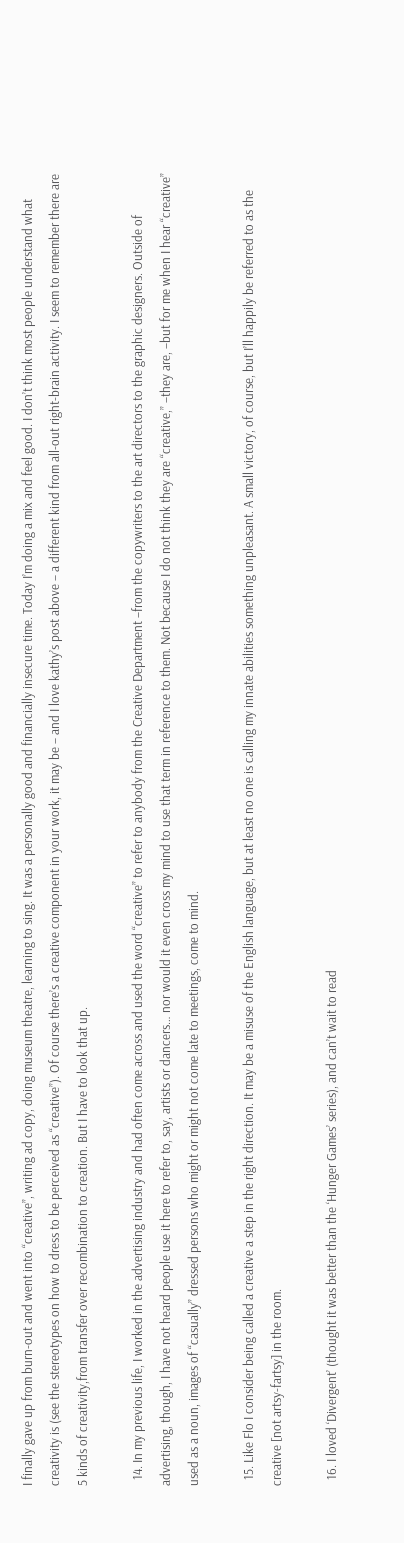I finally gave up from burn-out and went into “creative”, writing ad copy, doing museum theatre, learning to sing. It was a personally good and financially insecure time. Today I’m doing a mix and feel good. I don’t think most people understand what creativity is (see the stereotypes on how to dress to be perceived as “creative”). Of course there’s a creative component in your work, it may be – and I love kathy’s post above – a different kind from all-out right-brain activity. I seem to remember there are 5 kinds of creativity,from transfer over recombination to creation. But I have to look that up.

  14. In my previous life, I worked in the advertising industry and had often come across and used the word “creative” to refer to anybody from the Creative Department –from the copywriters to the art directors to the graphic designers. Outside of advertising, though, I have not heard people use it here to refer to, say, artists or dancers… nor would it even cross my mind to use that term in reference to them. Not because I do not think they are “creative,” –they are, –but for me when I hear “creative” used as a noun, images of “casually” dressed persons who might or might not come late to meetings, come to mind.

  15. Like Flo I consider being called a creative a step in the right direction. It may be a misuse of the English language, but at least no one is calling my innate abilities something unpleasant. A small victory, of course, but I’ll happily be referred to as the creative [not artsy-fartsy] in the room.

  16. I loved ‘Divergent’ (thought it was better than the ‘Hunger Games’ series), and can’t wait to read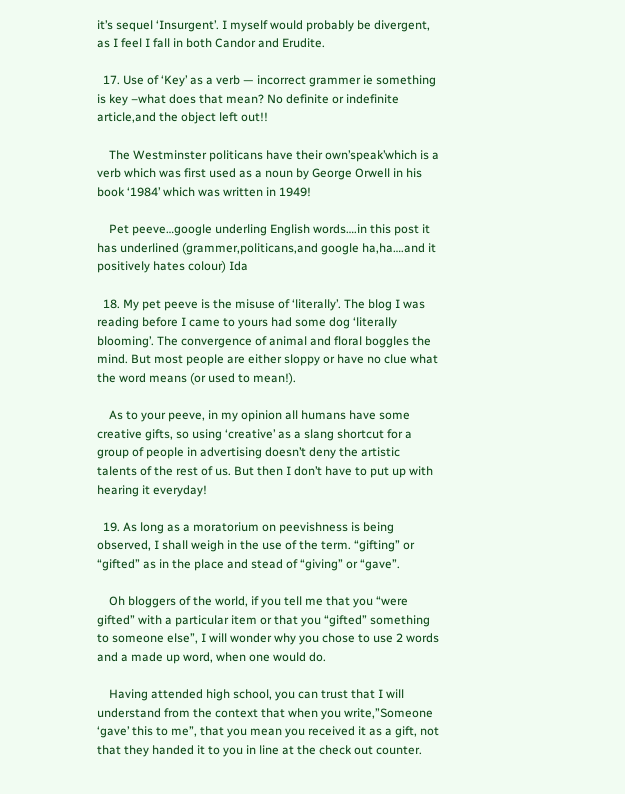it’s sequel ‘Insurgent’. I myself would probably be divergent, as I feel I fall in both Candor and Erudite.

  17. Use of ‘Key’ as a verb — incorrect grammer ie something is key –what does that mean? No definite or indefinite article,and the object left out!!

    The Westminster politicans have their own’speak’which is a verb which was first used as a noun by George Orwell in his book ‘1984’ which was written in 1949!

    Pet peeve…google underling English words….in this post it has underlined (grammer,politicans,and google ha,ha….and it positively hates colour) Ida

  18. My pet peeve is the misuse of ‘literally’. The blog I was reading before I came to yours had some dog ‘literally blooming’. The convergence of animal and floral boggles the mind. But most people are either sloppy or have no clue what the word means (or used to mean!).

    As to your peeve, in my opinion all humans have some creative gifts, so using ‘creative’ as a slang shortcut for a group of people in advertising doesn’t deny the artistic talents of the rest of us. But then I don’t have to put up with hearing it everyday!

  19. As long as a moratorium on peevishness is being observed, I shall weigh in the use of the term. “gifting” or “gifted” as in the place and stead of “giving” or “gave”.

    Oh bloggers of the world, if you tell me that you “were gifted” with a particular item or that you “gifted” something to someone else”, I will wonder why you chose to use 2 words and a made up word, when one would do.

    Having attended high school, you can trust that I will understand from the context that when you write,”Someone ‘gave’ this to me”, that you mean you received it as a gift, not that they handed it to you in line at the check out counter.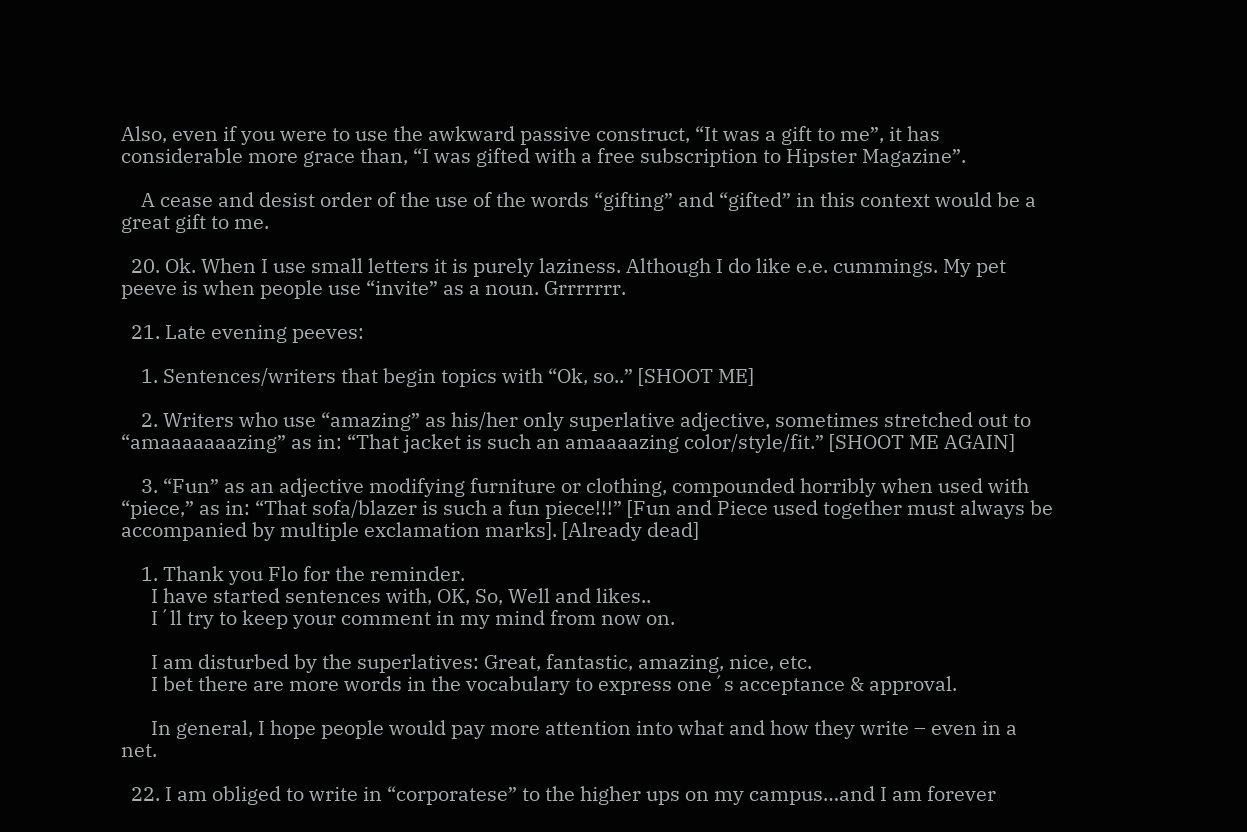Also, even if you were to use the awkward passive construct, “It was a gift to me”, it has considerable more grace than, “I was gifted with a free subscription to Hipster Magazine”.

    A cease and desist order of the use of the words “gifting” and “gifted” in this context would be a great gift to me.

  20. Ok. When I use small letters it is purely laziness. Although I do like e.e. cummings. My pet peeve is when people use “invite” as a noun. Grrrrrrr.

  21. Late evening peeves:

    1. Sentences/writers that begin topics with “Ok, so..” [SHOOT ME]

    2. Writers who use “amazing” as his/her only superlative adjective, sometimes stretched out to “amaaaaaaazing” as in: “That jacket is such an amaaaazing color/style/fit.” [SHOOT ME AGAIN]

    3. “Fun” as an adjective modifying furniture or clothing, compounded horribly when used with “piece,” as in: “That sofa/blazer is such a fun piece!!!” [Fun and Piece used together must always be accompanied by multiple exclamation marks]. [Already dead]

    1. Thank you Flo for the reminder.
      I have started sentences with, OK, So, Well and likes..
      I´ll try to keep your comment in my mind from now on.

      I am disturbed by the superlatives: Great, fantastic, amazing, nice, etc.
      I bet there are more words in the vocabulary to express one´s acceptance & approval.

      In general, I hope people would pay more attention into what and how they write – even in a net.

  22. I am obliged to write in “corporatese” to the higher ups on my campus…and I am forever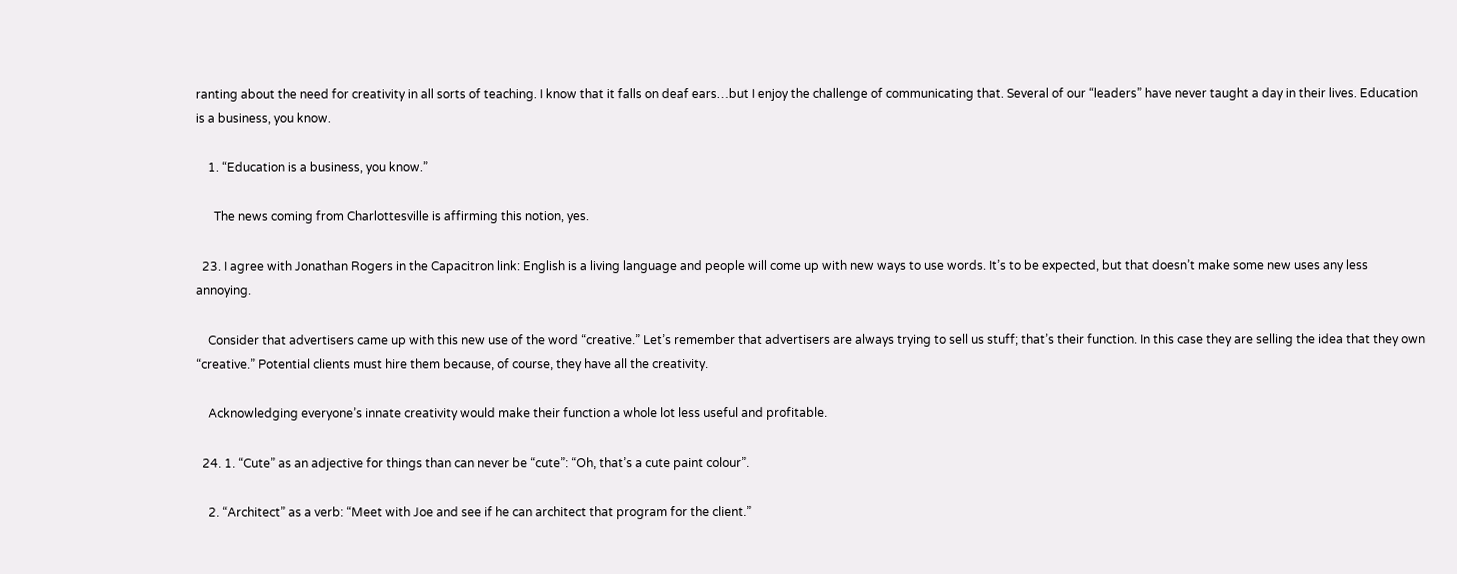ranting about the need for creativity in all sorts of teaching. I know that it falls on deaf ears…but I enjoy the challenge of communicating that. Several of our “leaders” have never taught a day in their lives. Education is a business, you know.

    1. “Education is a business, you know.”

      The news coming from Charlottesville is affirming this notion, yes.

  23. I agree with Jonathan Rogers in the Capacitron link: English is a living language and people will come up with new ways to use words. It’s to be expected, but that doesn’t make some new uses any less annoying.

    Consider that advertisers came up with this new use of the word “creative.” Let’s remember that advertisers are always trying to sell us stuff; that’s their function. In this case they are selling the idea that they own “creative.” Potential clients must hire them because, of course, they have all the creativity.

    Acknowledging everyone’s innate creativity would make their function a whole lot less useful and profitable.

  24. 1. “Cute” as an adjective for things than can never be “cute”: “Oh, that’s a cute paint colour”.

    2. “Architect” as a verb: “Meet with Joe and see if he can architect that program for the client.”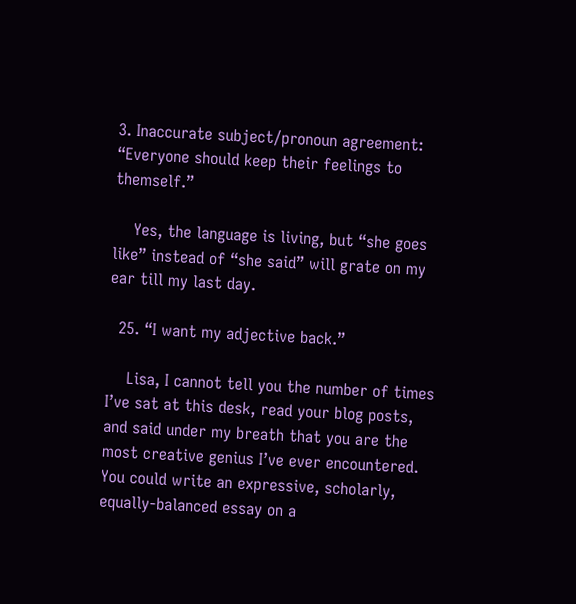3. Inaccurate subject/pronoun agreement: “Everyone should keep their feelings to themself.”

    Yes, the language is living, but “she goes like” instead of “she said” will grate on my ear till my last day.

  25. “I want my adjective back.”

    Lisa, I cannot tell you the number of times I’ve sat at this desk, read your blog posts, and said under my breath that you are the most creative genius I’ve ever encountered. You could write an expressive, scholarly, equally-balanced essay on a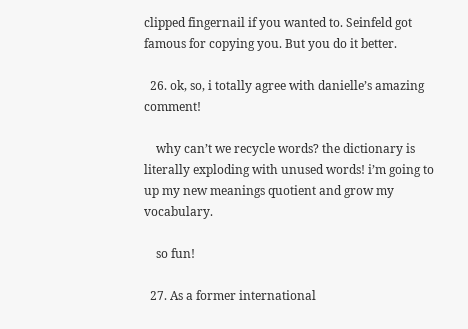clipped fingernail if you wanted to. Seinfeld got famous for copying you. But you do it better.

  26. ok, so, i totally agree with danielle’s amazing comment!

    why can’t we recycle words? the dictionary is literally exploding with unused words! i’m going to up my new meanings quotient and grow my vocabulary.

    so fun!

  27. As a former international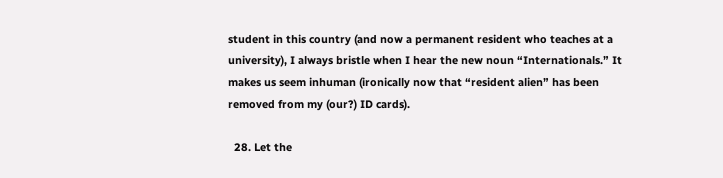student in this country (and now a permanent resident who teaches at a university), I always bristle when I hear the new noun “Internationals.” It makes us seem inhuman (ironically now that “resident alien” has been removed from my (our?) ID cards).

  28. Let the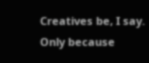Creatives be, I say. Only because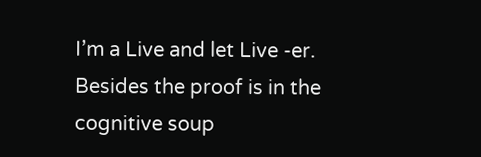I’m a Live and let Live -er. Besides the proof is in the cognitive soup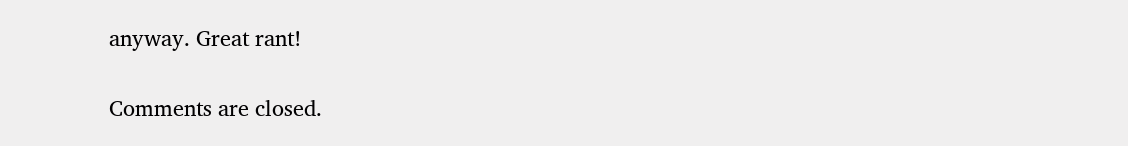anyway. Great rant!

Comments are closed.